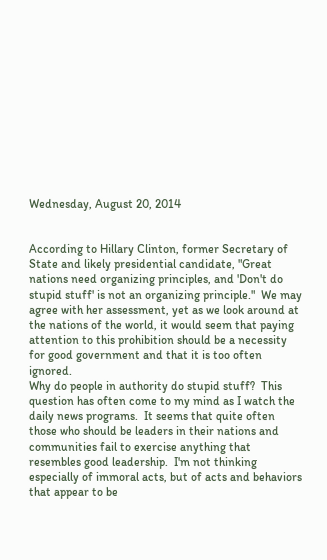Wednesday, August 20, 2014


According to Hillary Clinton, former Secretary of State and likely presidential candidate, "Great nations need organizing principles, and 'Don't do stupid stuff' is not an organizing principle."  We may agree with her assessment, yet as we look around at the nations of the world, it would seem that paying attention to this prohibition should be a necessity for good government and that it is too often ignored.
Why do people in authority do stupid stuff?  This question has often come to my mind as I watch the daily news programs.  It seems that quite often those who should be leaders in their nations and communities fail to exercise anything that resembles good leadership.  I'm not thinking especially of immoral acts, but of acts and behaviors that appear to be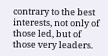contrary to the best interests, not only of those led, but of those very leaders.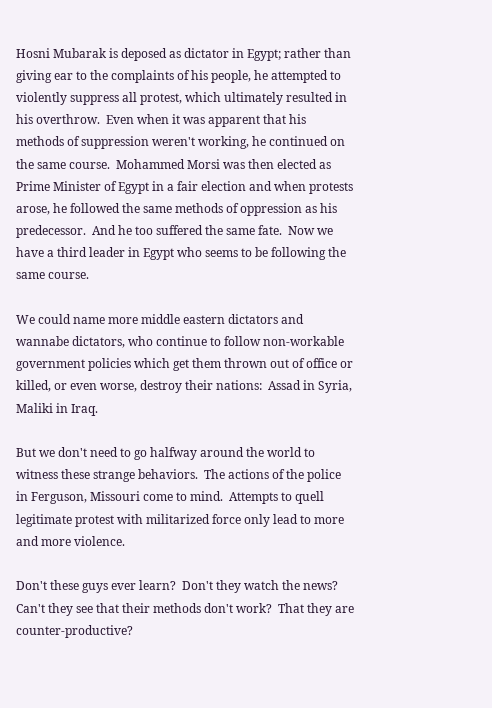Hosni Mubarak is deposed as dictator in Egypt; rather than giving ear to the complaints of his people, he attempted to violently suppress all protest, which ultimately resulted in his overthrow.  Even when it was apparent that his methods of suppression weren't working, he continued on the same course.  Mohammed Morsi was then elected as Prime Minister of Egypt in a fair election and when protests arose, he followed the same methods of oppression as his predecessor.  And he too suffered the same fate.  Now we have a third leader in Egypt who seems to be following the same course.

We could name more middle eastern dictators and wannabe dictators, who continue to follow non-workable government policies which get them thrown out of office or killed, or even worse, destroy their nations:  Assad in Syria, Maliki in Iraq.

But we don't need to go halfway around the world to witness these strange behaviors.  The actions of the police in Ferguson, Missouri come to mind.  Attempts to quell legitimate protest with militarized force only lead to more and more violence.

Don't these guys ever learn?  Don't they watch the news?  Can't they see that their methods don't work?  That they are counter-productive?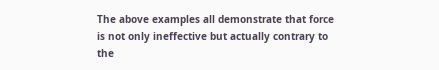The above examples all demonstrate that force is not only ineffective but actually contrary to the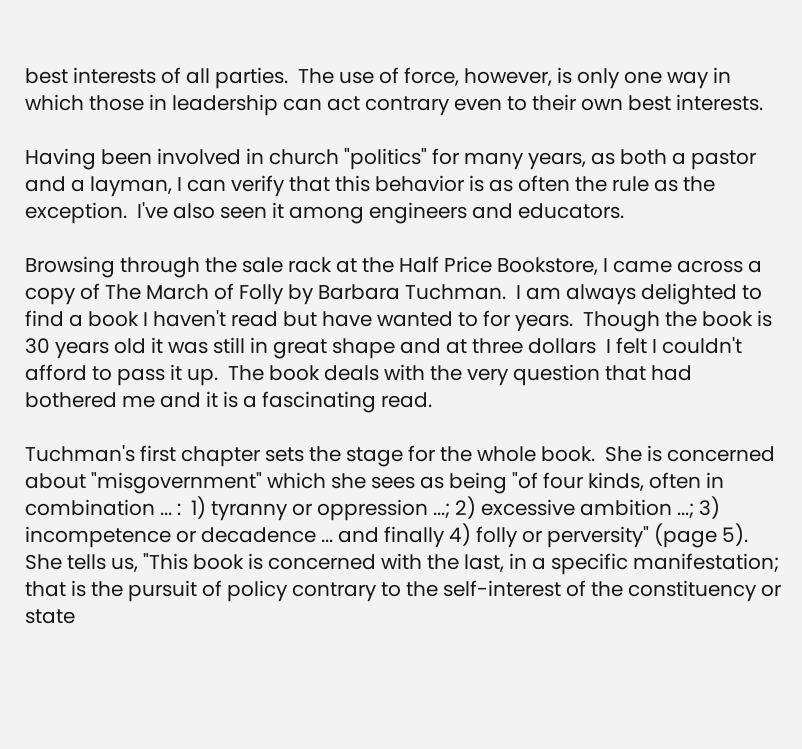best interests of all parties.  The use of force, however, is only one way in which those in leadership can act contrary even to their own best interests.

Having been involved in church "politics" for many years, as both a pastor and a layman, I can verify that this behavior is as often the rule as the exception.  I've also seen it among engineers and educators.

Browsing through the sale rack at the Half Price Bookstore, I came across a copy of The March of Folly by Barbara Tuchman.  I am always delighted to find a book I haven't read but have wanted to for years.  Though the book is 30 years old it was still in great shape and at three dollars  I felt I couldn't afford to pass it up.  The book deals with the very question that had bothered me and it is a fascinating read.

Tuchman's first chapter sets the stage for the whole book.  She is concerned about "misgovernment" which she sees as being "of four kinds, often in combination ... :  1) tyranny or oppression ...; 2) excessive ambition ...; 3) incompetence or decadence ... and finally 4) folly or perversity" (page 5).  She tells us, "This book is concerned with the last, in a specific manifestation; that is the pursuit of policy contrary to the self-interest of the constituency or state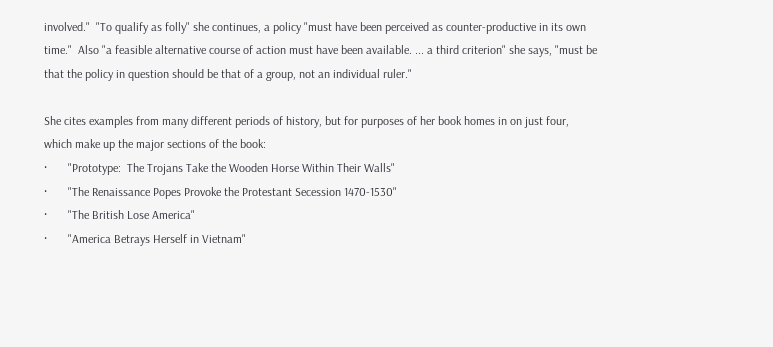involved."  "To qualify as folly" she continues, a policy "must have been perceived as counter-productive in its own time."  Also "a feasible alternative course of action must have been available. ... a third criterion" she says, "must be that the policy in question should be that of a group, not an individual ruler."

She cites examples from many different periods of history, but for purposes of her book homes in on just four, which make up the major sections of the book:
·       "Prototype:  The Trojans Take the Wooden Horse Within Their Walls"
·       "The Renaissance Popes Provoke the Protestant Secession 1470-1530"
·       "The British Lose America"
·       "America Betrays Herself in Vietnam"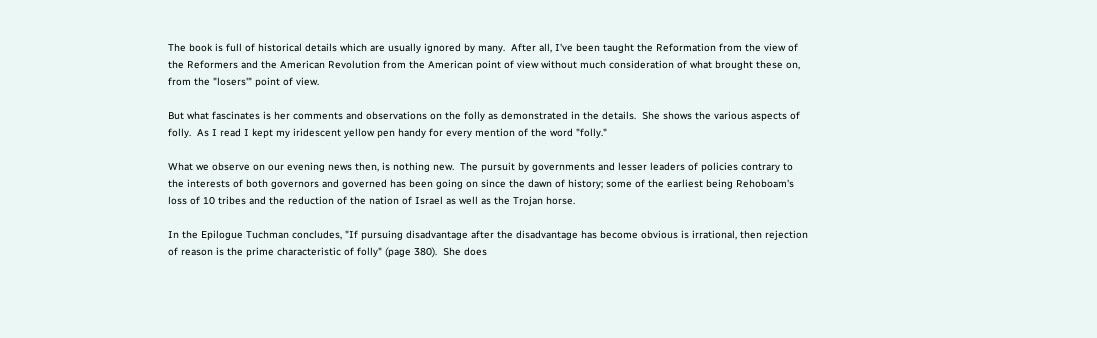The book is full of historical details which are usually ignored by many.  After all, I've been taught the Reformation from the view of the Reformers and the American Revolution from the American point of view without much consideration of what brought these on, from the "losers'" point of view.

But what fascinates is her comments and observations on the folly as demonstrated in the details.  She shows the various aspects of folly.  As I read I kept my iridescent yellow pen handy for every mention of the word "folly."

What we observe on our evening news then, is nothing new.  The pursuit by governments and lesser leaders of policies contrary to the interests of both governors and governed has been going on since the dawn of history; some of the earliest being Rehoboam's loss of 10 tribes and the reduction of the nation of Israel as well as the Trojan horse.

In the Epilogue Tuchman concludes, "If pursuing disadvantage after the disadvantage has become obvious is irrational, then rejection of reason is the prime characteristic of folly" (page 380).  She does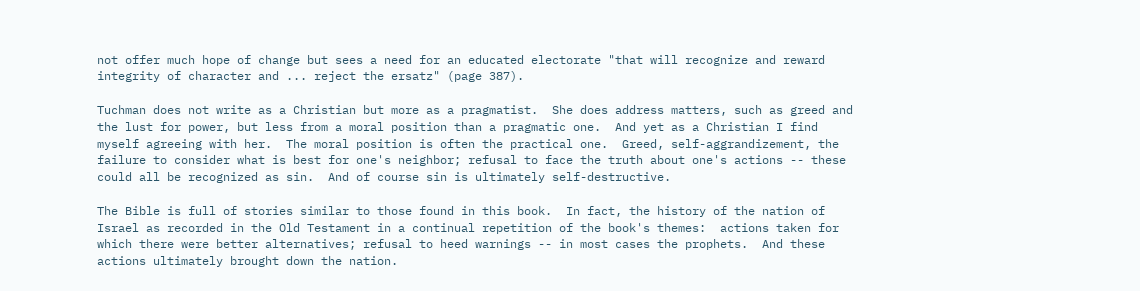not offer much hope of change but sees a need for an educated electorate "that will recognize and reward integrity of character and ... reject the ersatz" (page 387).

Tuchman does not write as a Christian but more as a pragmatist.  She does address matters, such as greed and the lust for power, but less from a moral position than a pragmatic one.  And yet as a Christian I find myself agreeing with her.  The moral position is often the practical one.  Greed, self-aggrandizement, the failure to consider what is best for one's neighbor; refusal to face the truth about one's actions -- these could all be recognized as sin.  And of course sin is ultimately self-destructive.

The Bible is full of stories similar to those found in this book.  In fact, the history of the nation of Israel as recorded in the Old Testament in a continual repetition of the book's themes:  actions taken for which there were better alternatives; refusal to heed warnings -- in most cases the prophets.  And these actions ultimately brought down the nation.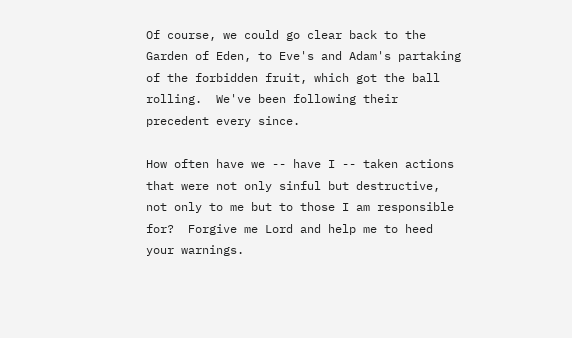Of course, we could go clear back to the Garden of Eden, to Eve's and Adam's partaking of the forbidden fruit, which got the ball rolling.  We've been following their precedent every since.

How often have we -- have I -- taken actions that were not only sinful but destructive, not only to me but to those I am responsible for?  Forgive me Lord and help me to heed your warnings.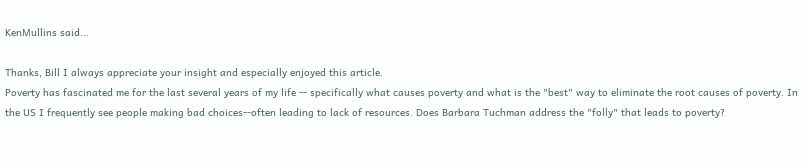KenMullins said...

Thanks, Bill I always appreciate your insight and especially enjoyed this article.
Poverty has fascinated me for the last several years of my life -- specifically what causes poverty and what is the "best" way to eliminate the root causes of poverty. In the US I frequently see people making bad choices--often leading to lack of resources. Does Barbara Tuchman address the "folly" that leads to poverty?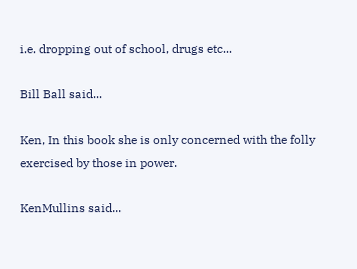i.e. dropping out of school, drugs etc...

Bill Ball said...

Ken, In this book she is only concerned with the folly exercised by those in power.

KenMullins said...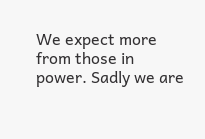We expect more from those in power. Sadly we are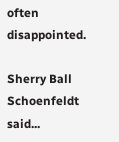often disappointed.

Sherry Ball Schoenfeldt said...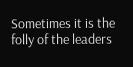Sometimes it is the folly of the leaders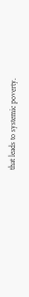that leads to systemic poverty.